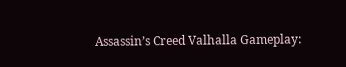Assassin’s Creed Valhalla Gameplay: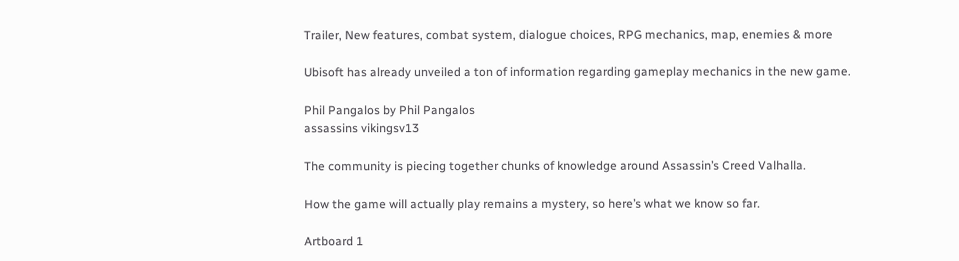Trailer, New features, combat system, dialogue choices, RPG mechanics, map, enemies & more

Ubisoft has already unveiled a ton of information regarding gameplay mechanics in the new game.

Phil Pangalos by Phil Pangalos
assassins vikingsv13

The community is piecing together chunks of knowledge around Assassin’s Creed Valhalla.

How the game will actually play remains a mystery, so here’s what we know so far.

Artboard 1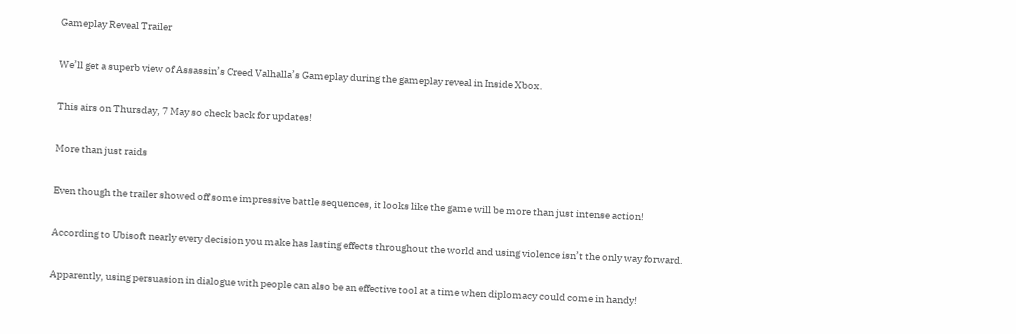Gameplay Reveal Trailer

We’ll get a superb view of Assassin’s Creed Valhalla’s Gameplay during the gameplay reveal in Inside Xbox.

This airs on Thursday, 7 May so check back for updates!

More than just raids

Even though the trailer showed off some impressive battle sequences, it looks like the game will be more than just intense action!

According to Ubisoft nearly every decision you make has lasting effects throughout the world and using violence isn’t the only way forward.

Apparently, using persuasion in dialogue with people can also be an effective tool at a time when diplomacy could come in handy!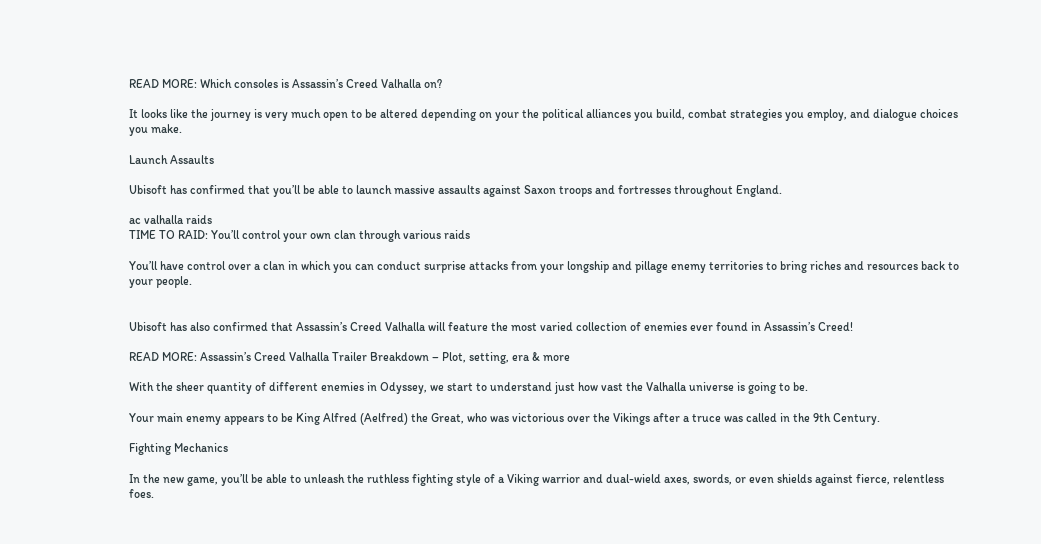READ MORE: Which consoles is Assassin’s Creed Valhalla on?

It looks like the journey is very much open to be altered depending on your the political alliances you build, combat strategies you employ, and dialogue choices you make.

Launch Assaults

Ubisoft has confirmed that you’ll be able to launch massive assaults against Saxon troops and fortresses throughout England.

ac valhalla raids
TIME TO RAID: You’ll control your own clan through various raids

You’ll have control over a clan in which you can conduct surprise attacks from your longship and pillage enemy territories to bring riches and resources back to your people.


Ubisoft has also confirmed that Assassin’s Creed Valhalla will feature the most varied collection of enemies ever found in Assassin’s Creed!

READ MORE: Assassin’s Creed Valhalla Trailer Breakdown – Plot, setting, era & more

With the sheer quantity of different enemies in Odyssey, we start to understand just how vast the Valhalla universe is going to be.

Your main enemy appears to be King Alfred (Aelfred) the Great, who was victorious over the Vikings after a truce was called in the 9th Century.

Fighting Mechanics

In the new game, you’ll be able to unleash the ruthless fighting style of a Viking warrior and dual-wield axes, swords, or even shields against fierce, relentless foes.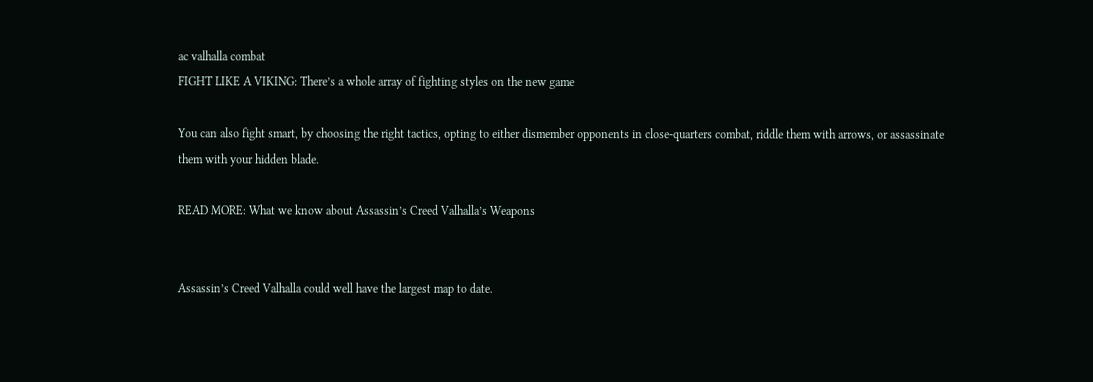ac valhalla combat
FIGHT LIKE A VIKING: There’s a whole array of fighting styles on the new game

You can also fight smart, by choosing the right tactics, opting to either dismember opponents in close-quarters combat, riddle them with arrows, or assassinate them with your hidden blade.

READ MORE: What we know about Assassin’s Creed Valhalla’s Weapons


Assassin’s Creed Valhalla could well have the largest map to date.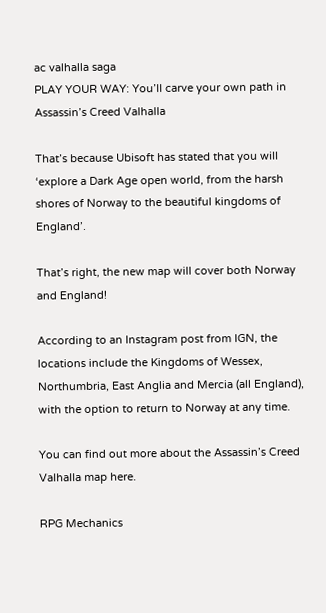ac valhalla saga
PLAY YOUR WAY: You’ll carve your own path in Assassin’s Creed Valhalla

That’s because Ubisoft has stated that you will ‘explore a Dark Age open world, from the harsh shores of Norway to the beautiful kingdoms of England’.

That’s right, the new map will cover both Norway and England!

According to an Instagram post from IGN, the locations include the Kingdoms of Wessex, Northumbria, East Anglia and Mercia (all England), with the option to return to Norway at any time.

You can find out more about the Assassin’s Creed Valhalla map here.

RPG Mechanics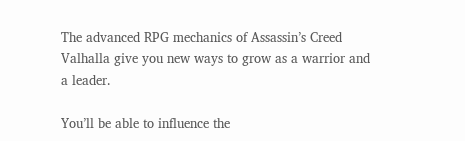The advanced RPG mechanics of Assassin’s Creed Valhalla give you new ways to grow as a warrior and a leader.

You’ll be able to influence the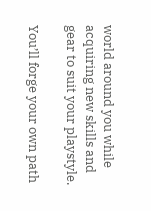world around you while acquiring new skills and gear to suit your playstyle.

You’ll forge your own path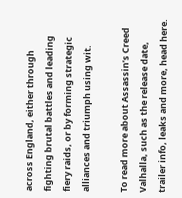across England, either through fighting brutal battles and leading fiery raids, or by forming strategic alliances and triumph using wit.

To read more about Assassin’s Creed Valhalla, such as the release date, trailer info, leaks and more, head here.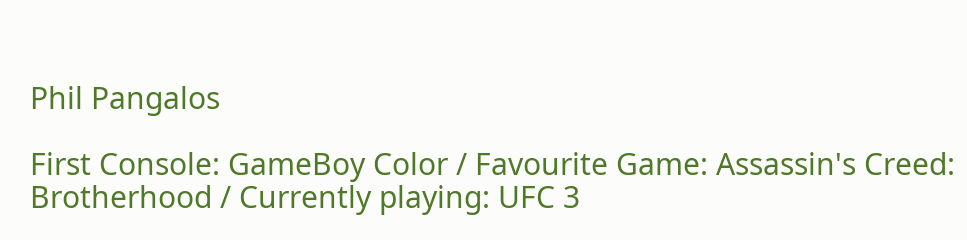Phil Pangalos

First Console: GameBoy Color / Favourite Game: Assassin's Creed: Brotherhood / Currently playing: UFC 3